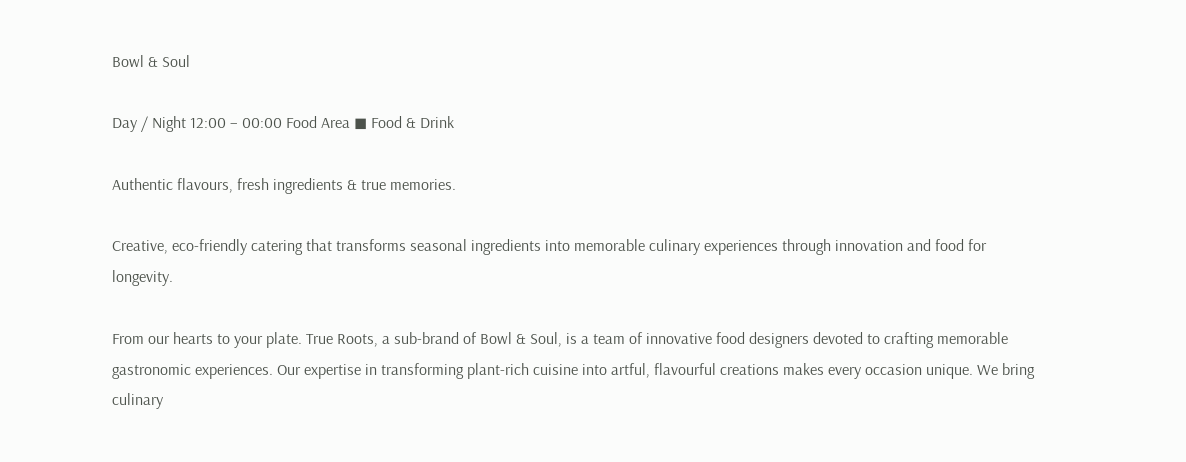Bowl & Soul

Day / Night 12:00 – 00:00 Food Area ◼ Food & Drink

Authentic flavours, fresh ingredients & true memories.

Creative, eco-friendly catering that transforms seasonal ingredients into memorable culinary experiences through innovation and food for longevity.

From our hearts to your plate. True Roots, a sub-brand of Bowl & Soul, is a team of innovative food designers devoted to crafting memorable gastronomic experiences. Our expertise in transforming plant-rich cuisine into artful, flavourful creations makes every occasion unique. We bring culinary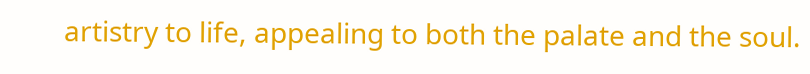artistry to life, appealing to both the palate and the soul.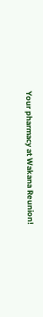Your pharmacy at Wakana Reunion!